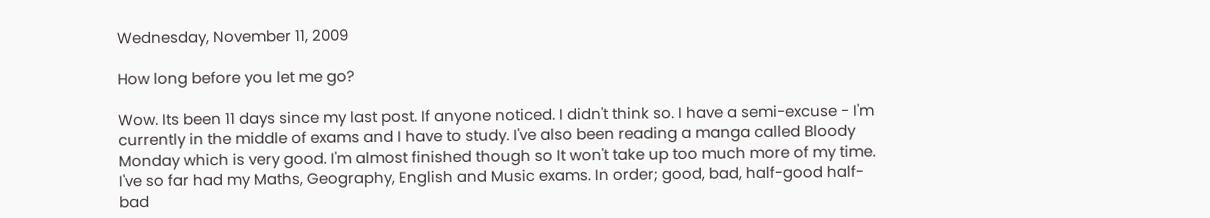Wednesday, November 11, 2009

How long before you let me go?

Wow. Its been 11 days since my last post. If anyone noticed. I didn't think so. I have a semi-excuse - I'm currently in the middle of exams and I have to study. I've also been reading a manga called Bloody Monday which is very good. I'm almost finished though so It won't take up too much more of my time. I've so far had my Maths, Geography, English and Music exams. In order; good, bad, half-good half-bad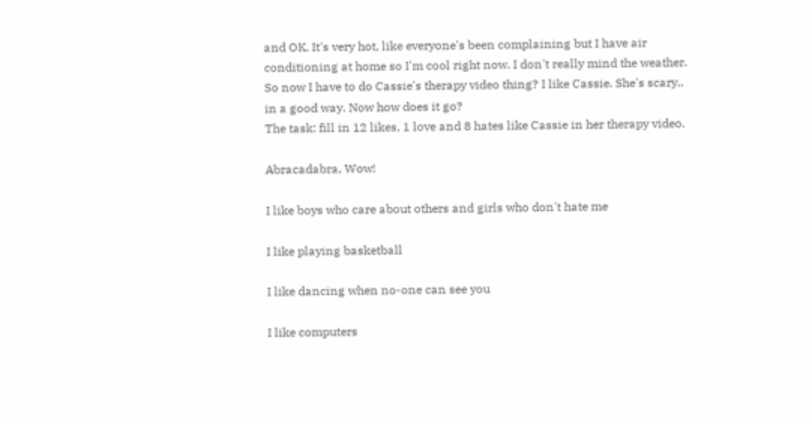and OK. It's very hot, like everyone's been complaining but I have air conditioning at home so I'm cool right now. I don't really mind the weather. So now I have to do Cassie's therapy video thing? I like Cassie. She's scary.. in a good way. Now how does it go?
The task: fill in 12 likes, 1 love and 8 hates like Cassie in her therapy video.

Abracadabra, Wow!

I like boys who care about others and girls who don't hate me

I like playing basketball

I like dancing when no-one can see you

I like computers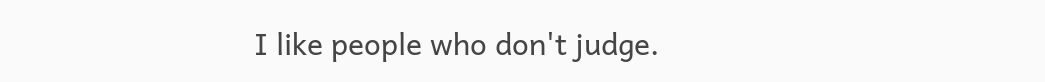I like people who don't judge.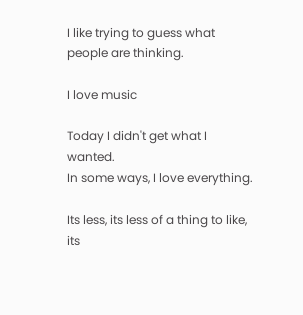I like trying to guess what people are thinking.

I love music

Today I didn't get what I wanted.
In some ways, I love everything.

Its less, its less of a thing to like, its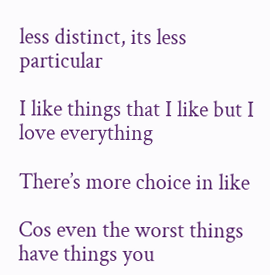less distinct, its less particular

I like things that I like but I love everything

There’s more choice in like

Cos even the worst things have things you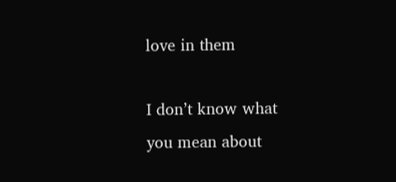love in them

I don’t know what you mean about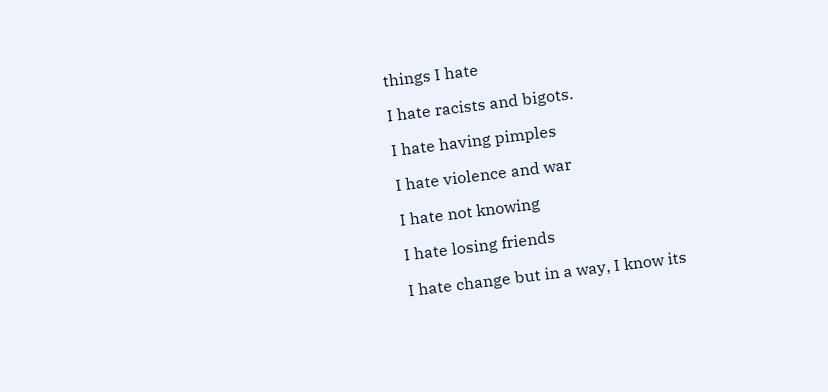things I hate

I hate racists and bigots.

I hate having pimples

I hate violence and war

I hate not knowing

I hate losing friends

I hate change but in a way, I know its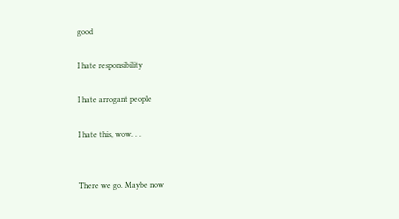good

I hate responsibility

I hate arrogant people

I hate this, wow. . .


There we go. Maybe now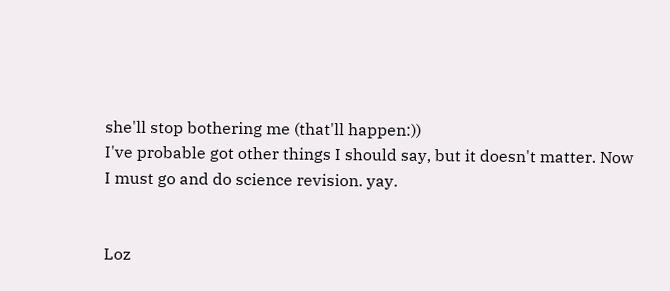she'll stop bothering me (that'll happen:))
I've probable got other things I should say, but it doesn't matter. Now I must go and do science revision. yay.


Loz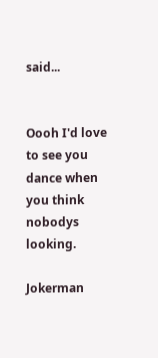said...


Oooh I'd love to see you dance when you think nobodys looking.

Jokerman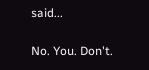said...

No. You. Don't.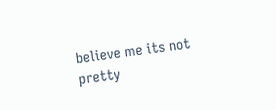believe me its not pretty